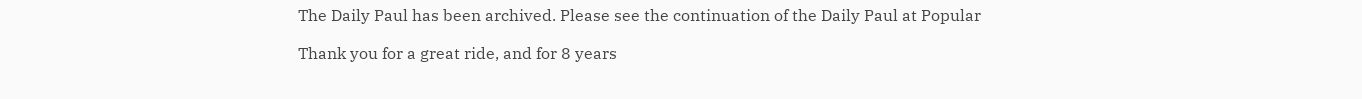The Daily Paul has been archived. Please see the continuation of the Daily Paul at Popular

Thank you for a great ride, and for 8 years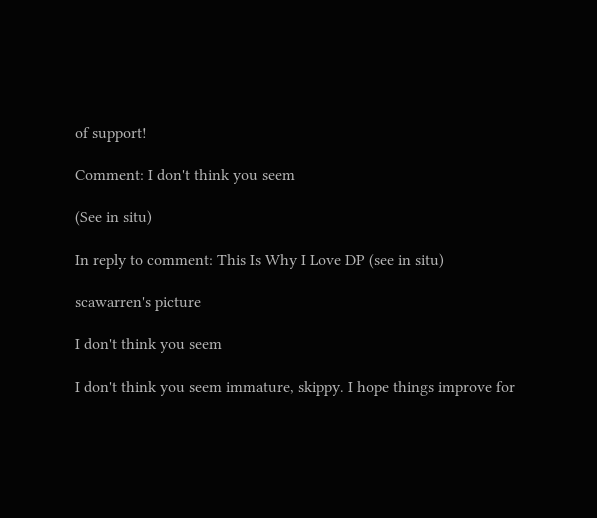of support!

Comment: I don't think you seem

(See in situ)

In reply to comment: This Is Why I Love DP (see in situ)

scawarren's picture

I don't think you seem

I don't think you seem immature, skippy. I hope things improve for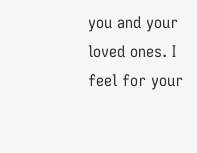you and your loved ones. I feel for your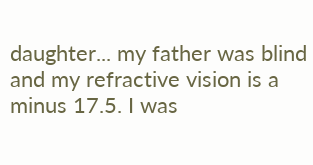daughter... my father was blind and my refractive vision is a minus 17.5. I was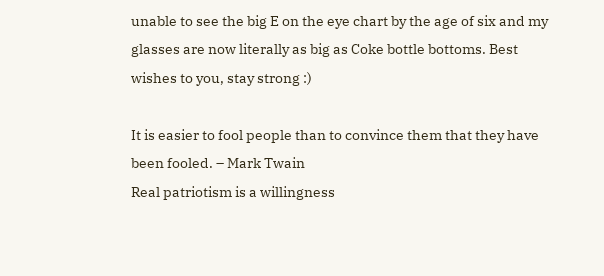unable to see the big E on the eye chart by the age of six and my glasses are now literally as big as Coke bottle bottoms. Best wishes to you, stay strong :)

It is easier to fool people than to convince them that they have been fooled. – Mark Twain
Real patriotism is a willingness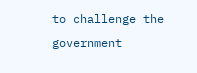to challenge the government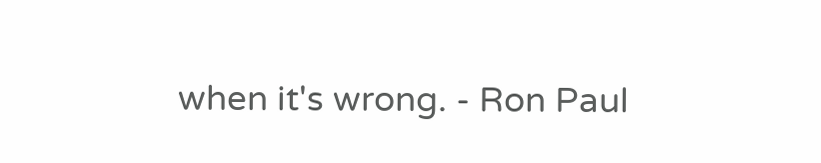when it's wrong. - Ron Paul